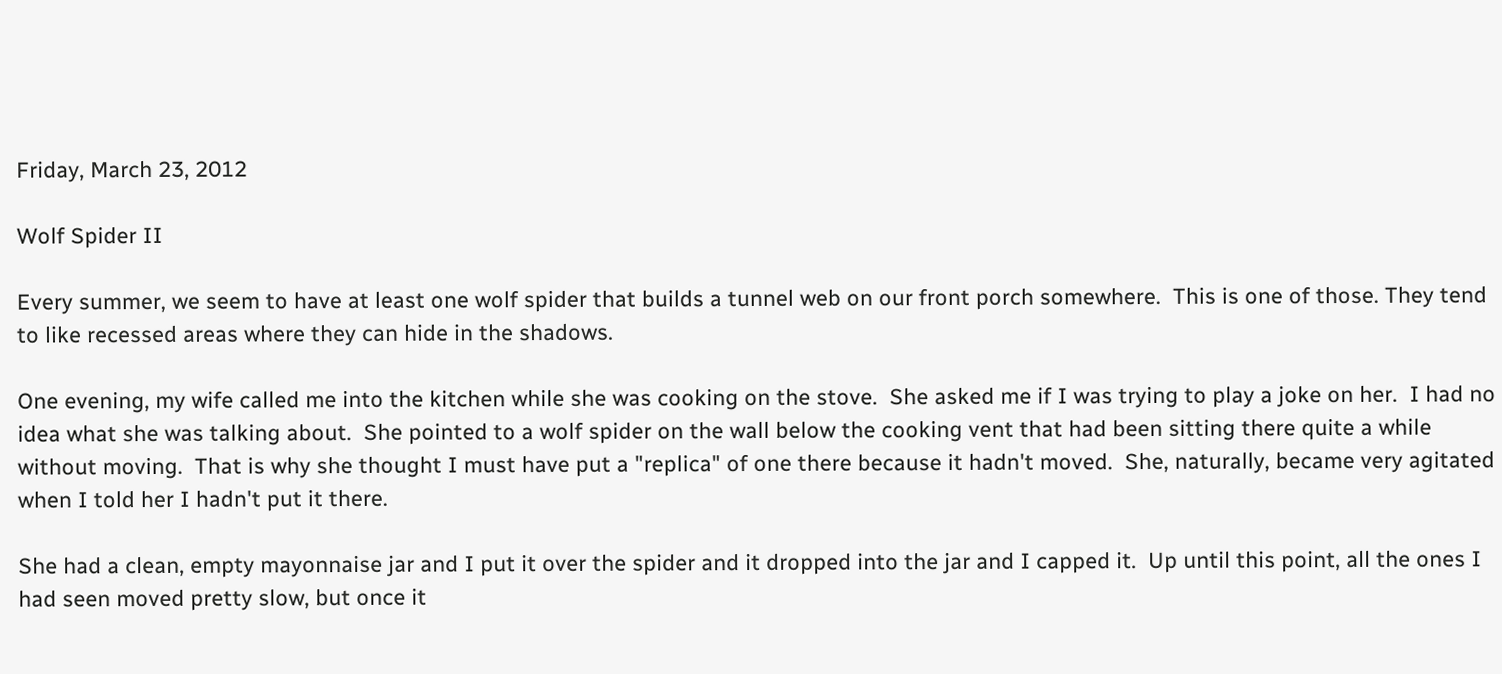Friday, March 23, 2012

Wolf Spider II

Every summer, we seem to have at least one wolf spider that builds a tunnel web on our front porch somewhere.  This is one of those. They tend to like recessed areas where they can hide in the shadows.

One evening, my wife called me into the kitchen while she was cooking on the stove.  She asked me if I was trying to play a joke on her.  I had no idea what she was talking about.  She pointed to a wolf spider on the wall below the cooking vent that had been sitting there quite a while without moving.  That is why she thought I must have put a "replica" of one there because it hadn't moved.  She, naturally, became very agitated when I told her I hadn't put it there.

She had a clean, empty mayonnaise jar and I put it over the spider and it dropped into the jar and I capped it.  Up until this point, all the ones I had seen moved pretty slow, but once it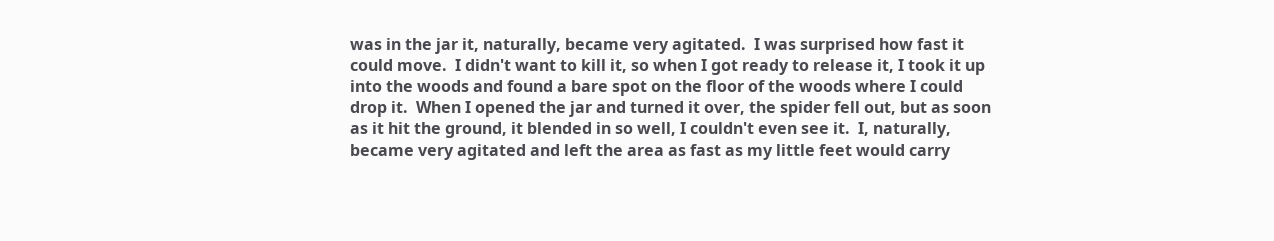was in the jar it, naturally, became very agitated.  I was surprised how fast it could move.  I didn't want to kill it, so when I got ready to release it, I took it up into the woods and found a bare spot on the floor of the woods where I could drop it.  When I opened the jar and turned it over, the spider fell out, but as soon as it hit the ground, it blended in so well, I couldn't even see it.  I, naturally, became very agitated and left the area as fast as my little feet would carry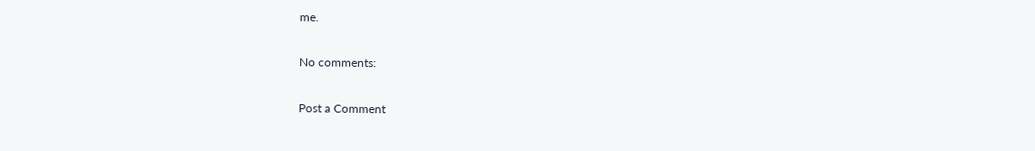me.

No comments:

Post a Comment